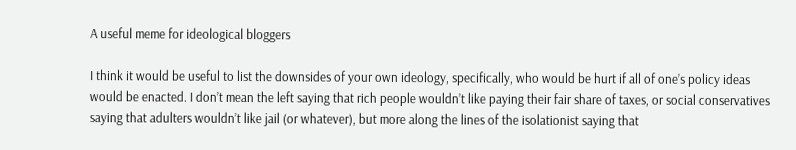A useful meme for ideological bloggers

I think it would be useful to list the downsides of your own ideology, specifically, who would be hurt if all of one’s policy ideas would be enacted. I don’t mean the left saying that rich people wouldn’t like paying their fair share of taxes, or social conservatives saying that adulters wouldn’t like jail (or whatever), but more along the lines of the isolationist saying that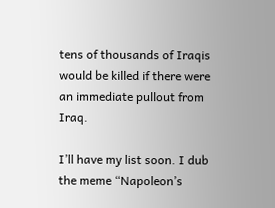tens of thousands of Iraqis would be killed if there were an immediate pullout from Iraq.

I’ll have my list soon. I dub the meme “Napoleon’s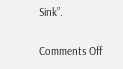Sink”.

Comments Off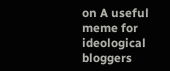on A useful meme for ideological bloggers